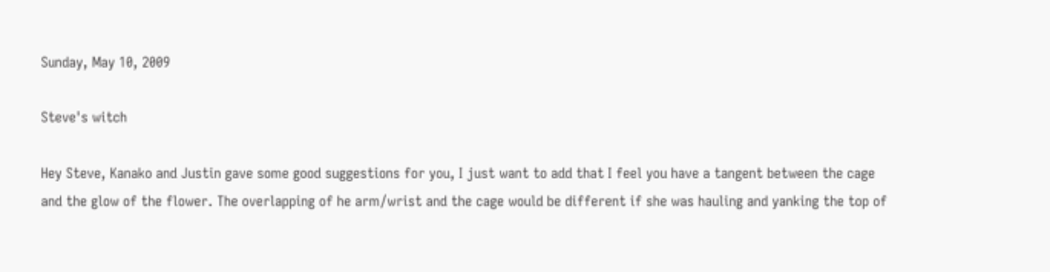Sunday, May 10, 2009

Steve's witch

Hey Steve, Kanako and Justin gave some good suggestions for you, I just want to add that I feel you have a tangent between the cage and the glow of the flower. The overlapping of he arm/wrist and the cage would be different if she was hauling and yanking the top of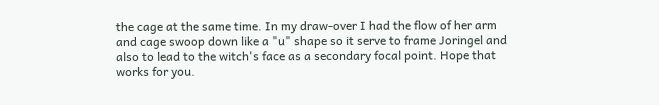the cage at the same time. In my draw-over I had the flow of her arm and cage swoop down like a "u" shape so it serve to frame Joringel and also to lead to the witch's face as a secondary focal point. Hope that works for you.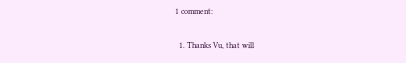1 comment:

  1. Thanks Vu, that will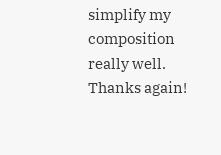simplify my composition really well. Thanks again!